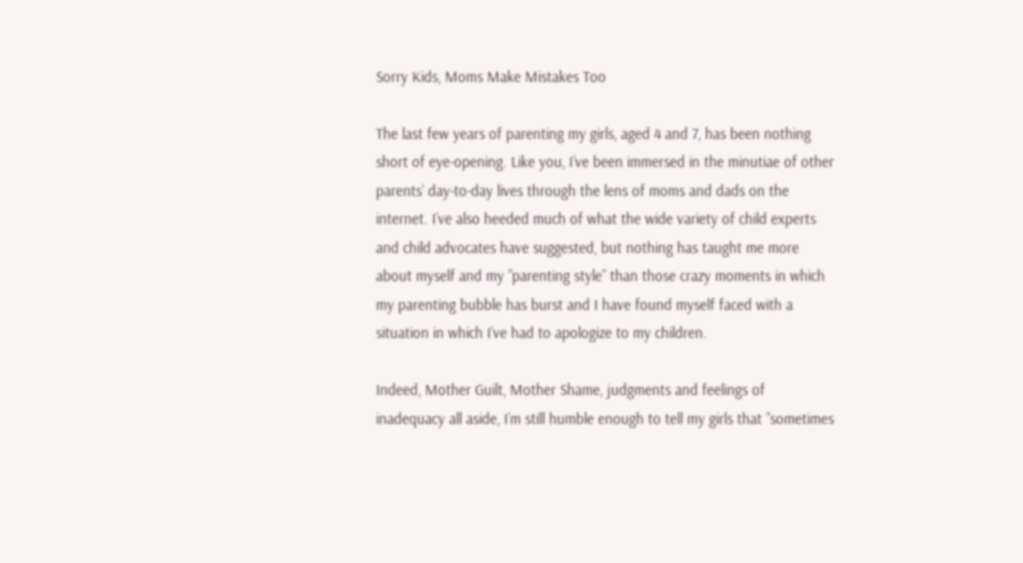Sorry Kids, Moms Make Mistakes Too

The last few years of parenting my girls, aged 4 and 7, has been nothing short of eye-opening. Like you, I’ve been immersed in the minutiae of other parents’ day-to-day lives through the lens of moms and dads on the internet. I’ve also heeded much of what the wide variety of child experts and child advocates have suggested, but nothing has taught me more about myself and my ”parenting style” than those crazy moments in which my parenting bubble has burst and I have found myself faced with a situation in which I’ve had to apologize to my children.

Indeed, Mother Guilt, Mother Shame, judgments and feelings of inadequacy all aside, I’m still humble enough to tell my girls that ”sometimes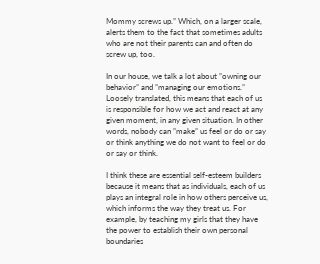Mommy screws up.” Which, on a larger scale, alerts them to the fact that sometimes adults who are not their parents can and often do screw up, too.

In our house, we talk a lot about ”owning our behavior” and ”managing our emotions.” Loosely translated, this means that each of us is responsible for how we act and react at any given moment, in any given situation. In other words, nobody can ”make” us feel or do or say or think anything we do not want to feel or do or say or think.

I think these are essential self-esteem builders because it means that as individuals, each of us plays an integral role in how others perceive us, which informs the way they treat us. For example, by teaching my girls that they have the power to establish their own personal boundaries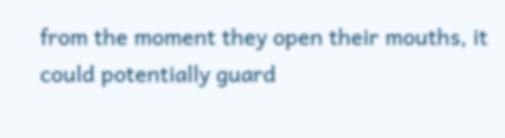from the moment they open their mouths, it could potentially guard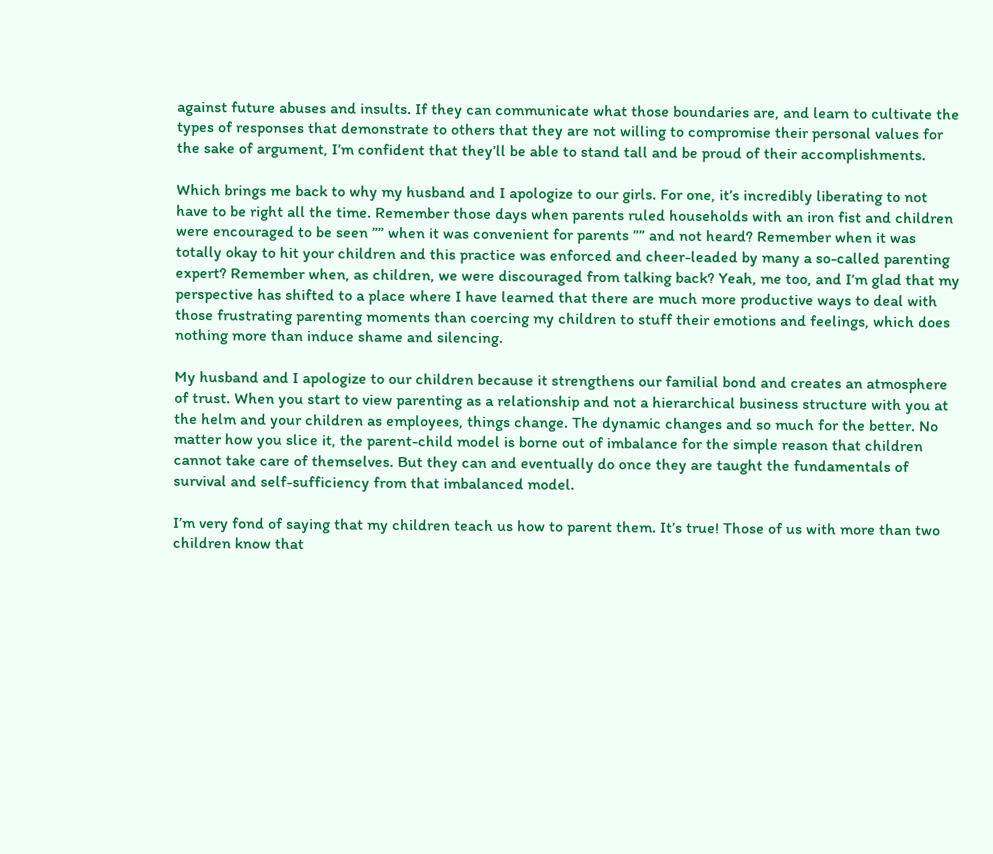against future abuses and insults. If they can communicate what those boundaries are, and learn to cultivate the types of responses that demonstrate to others that they are not willing to compromise their personal values for the sake of argument, I’m confident that they’ll be able to stand tall and be proud of their accomplishments.

Which brings me back to why my husband and I apologize to our girls. For one, it’s incredibly liberating to not have to be right all the time. Remember those days when parents ruled households with an iron fist and children were encouraged to be seen ”” when it was convenient for parents ”” and not heard? Remember when it was totally okay to hit your children and this practice was enforced and cheer-leaded by many a so-called parenting expert? Remember when, as children, we were discouraged from talking back? Yeah, me too, and I’m glad that my perspective has shifted to a place where I have learned that there are much more productive ways to deal with those frustrating parenting moments than coercing my children to stuff their emotions and feelings, which does nothing more than induce shame and silencing.

My husband and I apologize to our children because it strengthens our familial bond and creates an atmosphere of trust. When you start to view parenting as a relationship and not a hierarchical business structure with you at the helm and your children as employees, things change. The dynamic changes and so much for the better. No matter how you slice it, the parent-child model is borne out of imbalance for the simple reason that children cannot take care of themselves. But they can and eventually do once they are taught the fundamentals of survival and self-sufficiency from that imbalanced model.

I’m very fond of saying that my children teach us how to parent them. It’s true! Those of us with more than two children know that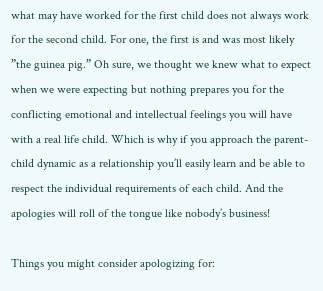what may have worked for the first child does not always work for the second child. For one, the first is and was most likely ”the guinea pig.” Oh sure, we thought we knew what to expect when we were expecting but nothing prepares you for the conflicting emotional and intellectual feelings you will have with a real life child. Which is why if you approach the parent-child dynamic as a relationship you’ll easily learn and be able to respect the individual requirements of each child. And the apologies will roll of the tongue like nobody’s business!

Things you might consider apologizing for: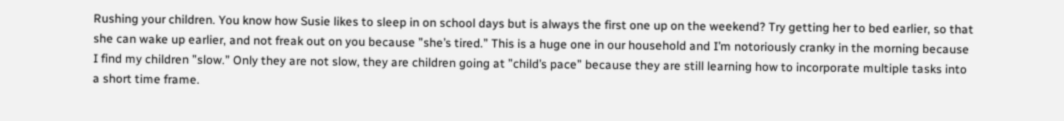Rushing your children. You know how Susie likes to sleep in on school days but is always the first one up on the weekend? Try getting her to bed earlier, so that she can wake up earlier, and not freak out on you because ”she’s tired.” This is a huge one in our household and I’m notoriously cranky in the morning because I find my children ”slow.” Only they are not slow, they are children going at ”child’s pace” because they are still learning how to incorporate multiple tasks into a short time frame.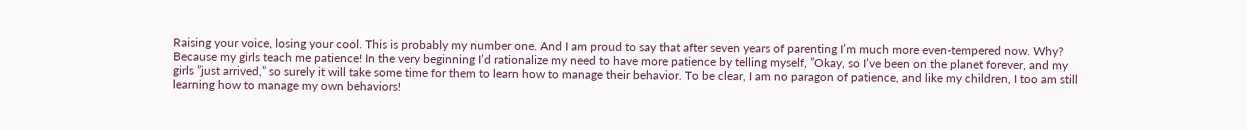Raising your voice, losing your cool. This is probably my number one. And I am proud to say that after seven years of parenting I’m much more even-tempered now. Why? Because my girls teach me patience! In the very beginning I’d rationalize my need to have more patience by telling myself, ”Okay, so I’ve been on the planet forever, and my girls ”just arrived,” so surely it will take some time for them to learn how to manage their behavior. To be clear, I am no paragon of patience, and like my children, I too am still learning how to manage my own behaviors!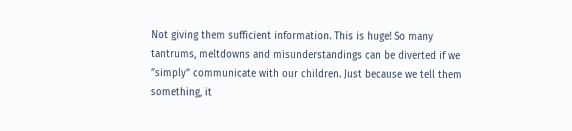Not giving them sufficient information. This is huge! So many tantrums, meltdowns and misunderstandings can be diverted if we ”simply” communicate with our children. Just because we tell them something, it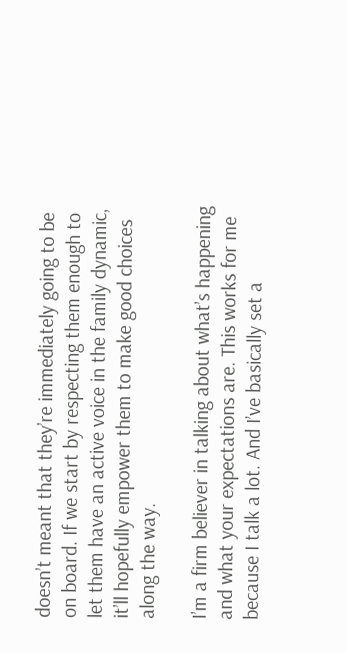doesn’t meant that they’re immediately going to be on board. If we start by respecting them enough to let them have an active voice in the family dynamic, it’ll hopefully empower them to make good choices along the way.

I’m a firm believer in talking about what’s happening and what your expectations are. This works for me because I talk a lot. And I’ve basically set a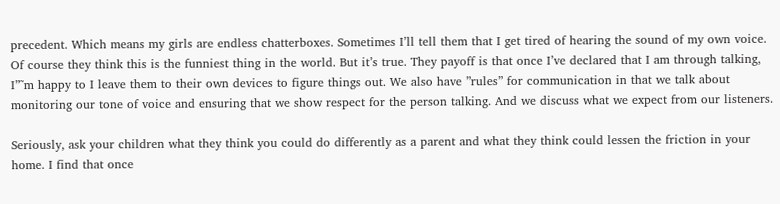precedent. Which means my girls are endless chatterboxes. Sometimes I’ll tell them that I get tired of hearing the sound of my own voice. Of course they think this is the funniest thing in the world. But it’s true. They payoff is that once I’ve declared that I am through talking, I”˜m happy to I leave them to their own devices to figure things out. We also have ”rules” for communication in that we talk about monitoring our tone of voice and ensuring that we show respect for the person talking. And we discuss what we expect from our listeners.

Seriously, ask your children what they think you could do differently as a parent and what they think could lessen the friction in your home. I find that once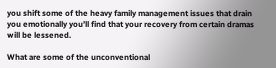you shift some of the heavy family management issues that drain you emotionally you’ll find that your recovery from certain dramas will be lessened.

What are some of the unconventional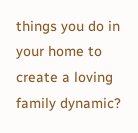things you do in your home to create a loving family dynamic?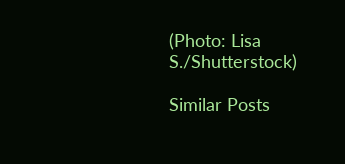(Photo: Lisa S./Shutterstock)

Similar Posts